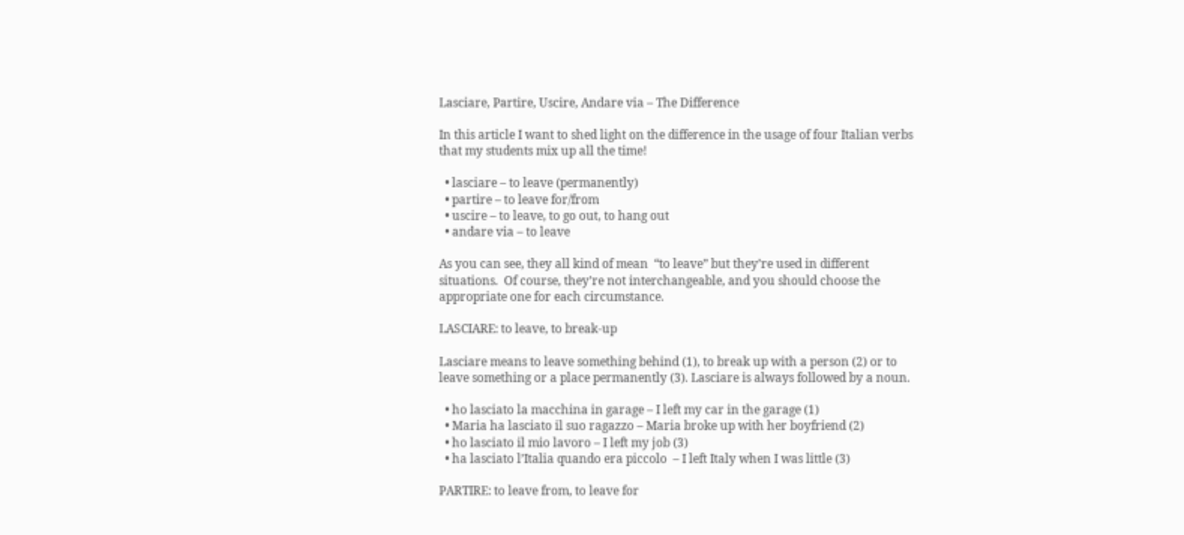Lasciare, Partire, Uscire, Andare via – The Difference

In this article I want to shed light on the difference in the usage of four Italian verbs that my students mix up all the time!

  • lasciare – to leave (permanently)
  • partire – to leave for/from
  • uscire – to leave, to go out, to hang out
  • andare via – to leave

As you can see, they all kind of mean  “to leave” but they’re used in different situations.  Of course, they’re not interchangeable, and you should choose the appropriate one for each circumstance.

LASCIARE: to leave, to break-up

Lasciare means to leave something behind (1), to break up with a person (2) or to leave something or a place permanently (3). Lasciare is always followed by a noun.

  • ho lasciato la macchina in garage – I left my car in the garage (1)
  • Maria ha lasciato il suo ragazzo – Maria broke up with her boyfriend (2)
  • ho lasciato il mio lavoro – I left my job (3)
  • ha lasciato l’Italia quando era piccolo  – I left Italy when I was little (3)

PARTIRE: to leave from, to leave for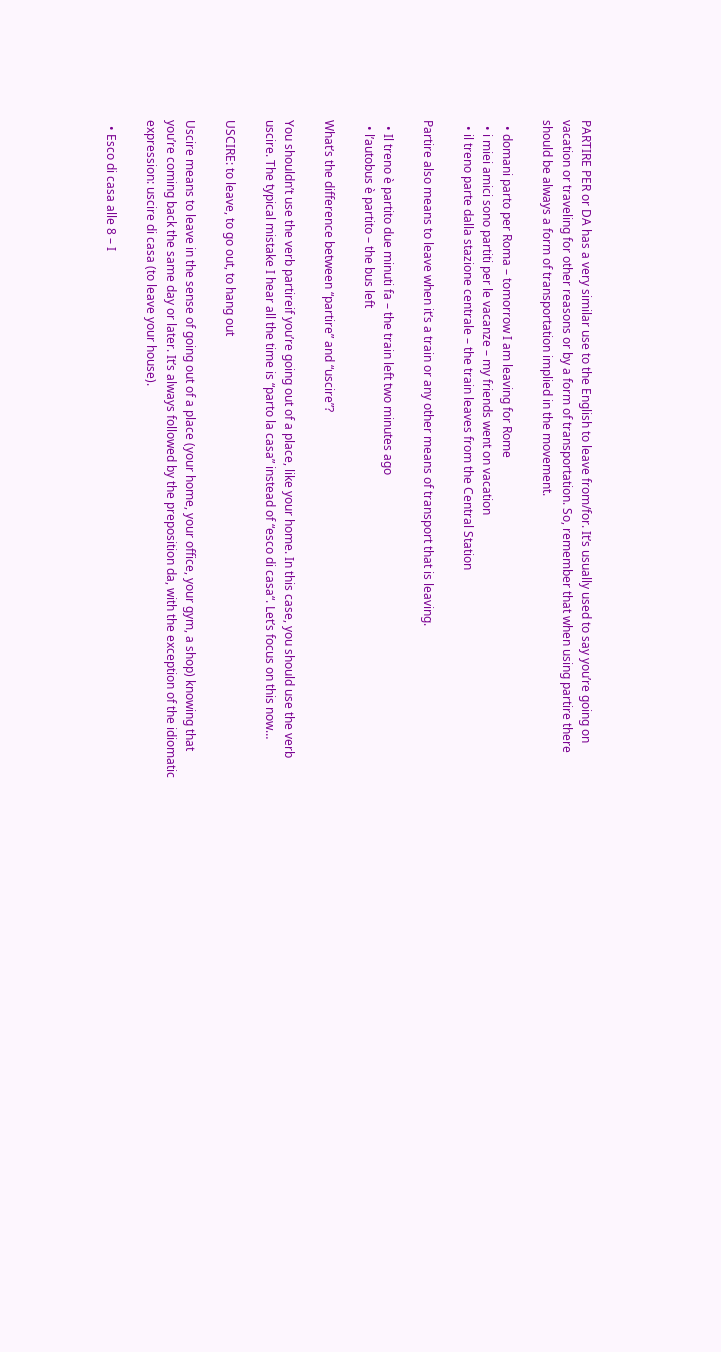PARTIRE PER or DA has a very similar use to the English to leave from/for. It’s usually used to say you’re going on vacation or traveling for other reasons or by a form of transportation. So, remember that when using partire there should be always a form of transportation implied in the movement.

  • domani parto per Roma – tomorrow I am leaving for Rome
  • i miei amici sono partiti per le vacanze – my friends went on vacation
  • il treno parte dalla stazione centrale – the train leaves from the Central Station

Partire also means to leave when it’s a train or any other means of transport that is leaving.

  • Il treno è partito due minuti fa – the train left two minutes ago
  • l’autobus è partito – the bus left

What’s the difference between “partire” and “uscire”?

You shouldn’t use the verb partireif you’re going out of a place, like your home. In this case, you should use the verb uscire. The typical mistake I hear all the time is “parto la casa” instead of “esco di casa“. Let’s focus on this now…

USCIRE: to leave, to go out, to hang out

Uscire means to leave in the sense of going out of a place (your home, your office, your gym, a shop) knowing that you’re coming back the same day or later. It’s always followed by the preposition da, with the exception of the idiomatic expression: uscire di casa (to leave your house).

  • Esco di casa alle 8 – I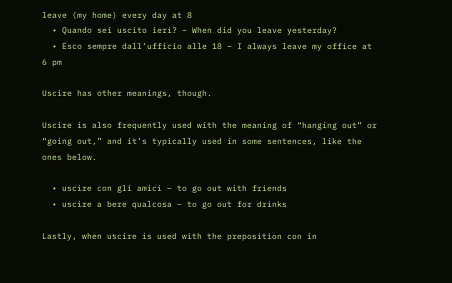leave (my home) every day at 8
  • Quando sei uscito ieri? – When did you leave yesterday?
  • Esco sempre dall‘ufficio alle 18 – I always leave my office at 6 pm

Uscire has other meanings, though.

Uscire is also frequently used with the meaning of “hanging out” or “going out,” and it’s typically used in some sentences, like the ones below.

  • uscire con gli amici – to go out with friends
  • uscire a bere qualcosa – to go out for drinks

Lastly, when uscire is used with the preposition con in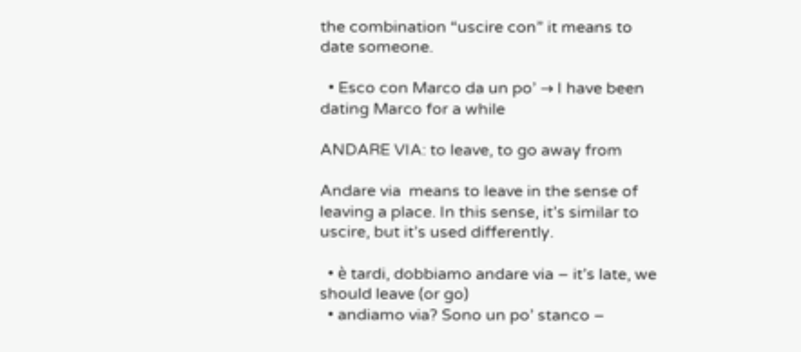the combination “uscire con” it means to date someone.

  • Esco con Marco da un po’ → I have been dating Marco for a while

ANDARE VIA: to leave, to go away from

Andare via  means to leave in the sense of leaving a place. In this sense, it’s similar to uscire, but it’s used differently.

  • è tardi, dobbiamo andare via – it’s late, we should leave (or go)
  • andiamo via? Sono un po’ stanco –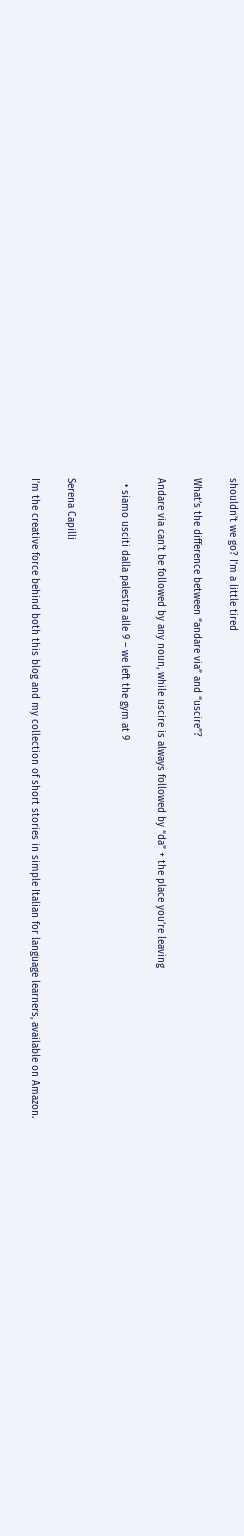shouldn’t we go? I’m a little tired

What’s the difference between “andare via” and “uscire”?

Andare via can’t be followed by any noun, while uscire is always followed by “da” + the place you’re leaving

  • siamo usciti dalla palestra alle 9 – we left the gym at 9


Serena Capilli

I’m the creative force behind both this blog and my collection of short stories in simple Italian for language learners, available on Amazon.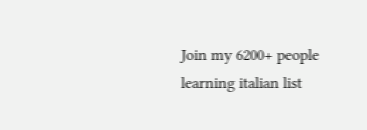Join my 6200+ people learning italian list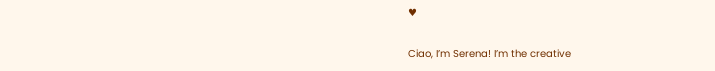♥

Ciao, I’m Serena! I’m the creative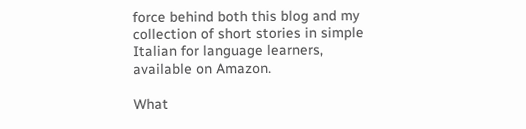force behind both this blog and my collection of short stories in simple Italian for language learners, available on Amazon.

What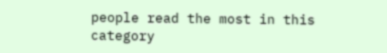people read the most in this category